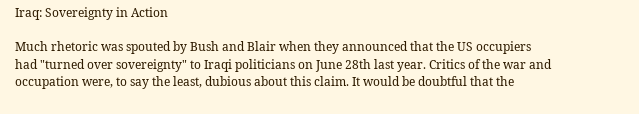Iraq: Sovereignty in Action

Much rhetoric was spouted by Bush and Blair when they announced that the US occupiers had "turned over sovereignty" to Iraqi politicians on June 28th last year. Critics of the war and occupation were, to say the least, dubious about this claim. It would be doubtful that the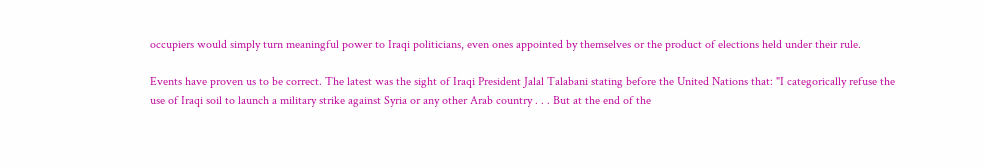occupiers would simply turn meaningful power to Iraqi politicians, even ones appointed by themselves or the product of elections held under their rule.

Events have proven us to be correct. The latest was the sight of Iraqi President Jalal Talabani stating before the United Nations that: "I categorically refuse the use of Iraqi soil to launch a military strike against Syria or any other Arab country . . . But at the end of the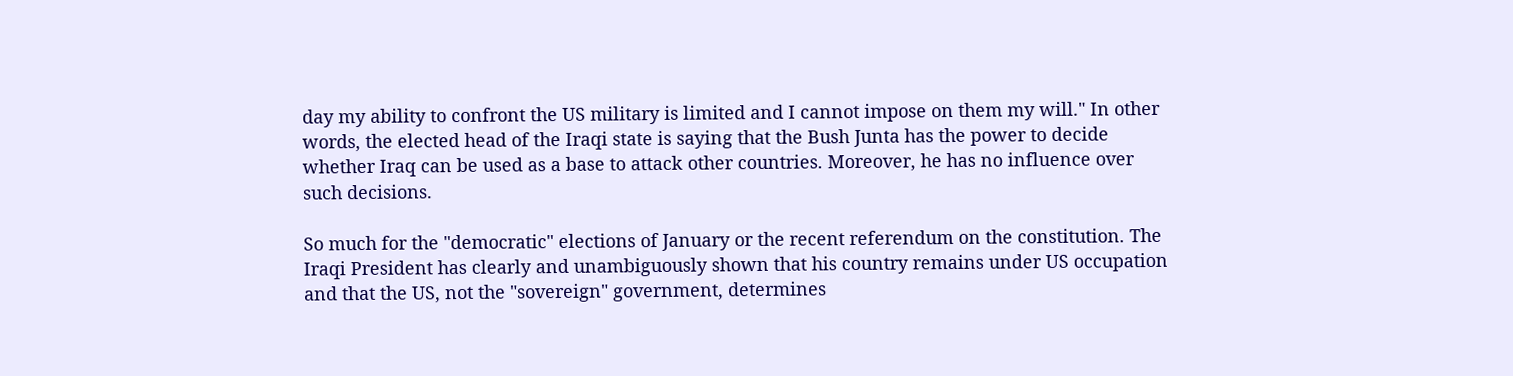day my ability to confront the US military is limited and I cannot impose on them my will." In other words, the elected head of the Iraqi state is saying that the Bush Junta has the power to decide whether Iraq can be used as a base to attack other countries. Moreover, he has no influence over such decisions.

So much for the "democratic" elections of January or the recent referendum on the constitution. The Iraqi President has clearly and unambiguously shown that his country remains under US occupation and that the US, not the "sovereign" government, determines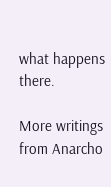what happens there.

More writings from Anarcho